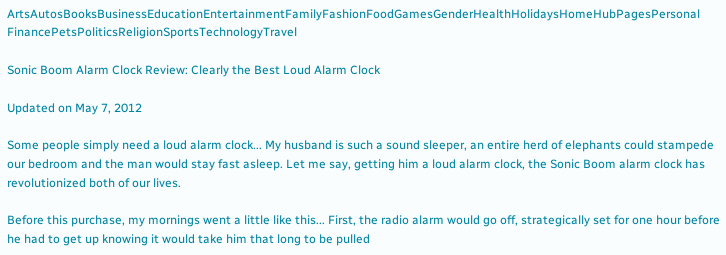ArtsAutosBooksBusinessEducationEntertainmentFamilyFashionFoodGamesGenderHealthHolidaysHomeHubPagesPersonal FinancePetsPoliticsReligionSportsTechnologyTravel

Sonic Boom Alarm Clock Review: Clearly the Best Loud Alarm Clock

Updated on May 7, 2012

Some people simply need a loud alarm clock... My husband is such a sound sleeper, an entire herd of elephants could stampede our bedroom and the man would stay fast asleep. Let me say, getting him a loud alarm clock, the Sonic Boom alarm clock has revolutionized both of our lives.

Before this purchase, my mornings went a little like this... First, the radio alarm would go off, strategically set for one hour before he had to get up knowing it would take him that long to be pulled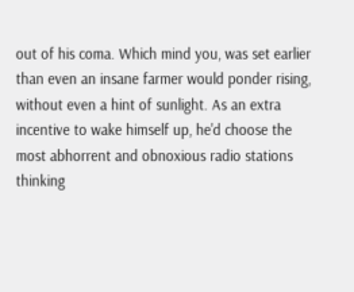out of his coma. Which mind you, was set earlier than even an insane farmer would ponder rising, without even a hint of sunlight. As an extra incentive to wake himself up, he'd choose the most abhorrent and obnoxious radio stations thinking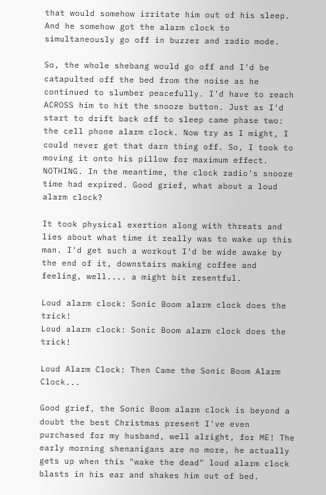that would somehow irritate him out of his sleep. And he somehow got the alarm clock to simultaneously go off in buzzer and radio mode.

So, the whole shebang would go off and I'd be catapulted off the bed from the noise as he continued to slumber peacefully. I'd have to reach ACROSS him to hit the snooze button. Just as I'd start to drift back off to sleep came phase two: the cell phone alarm clock. Now try as I might, I could never get that darn thing off. So, I took to moving it onto his pillow for maximum effect. NOTHING. In the meantime, the clock radio's snooze time had expired. Good grief, what about a loud alarm clock?

It took physical exertion along with threats and lies about what time it really was to wake up this man. I'd get such a workout I'd be wide awake by the end of it, downstairs making coffee and feeling, well.... a might bit resentful.

Loud alarm clock: Sonic Boom alarm clock does the trick!
Loud alarm clock: Sonic Boom alarm clock does the trick!

Loud Alarm Clock: Then Came the Sonic Boom Alarm Clock...

Good grief, the Sonic Boom alarm clock is beyond a doubt the best Christmas present I've even purchased for my husband, well alright, for ME! The early morning shenanigans are no more, he actually gets up when this "wake the dead" loud alarm clock blasts in his ear and shakes him out of bed.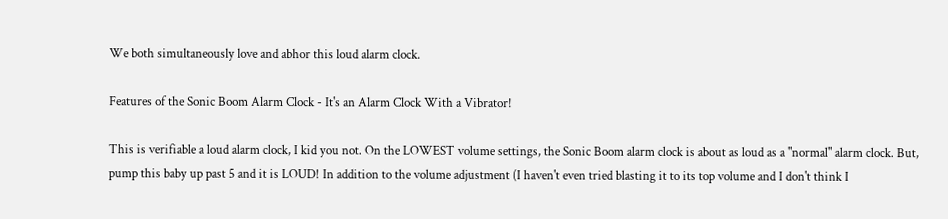We both simultaneously love and abhor this loud alarm clock.

Features of the Sonic Boom Alarm Clock - It's an Alarm Clock With a Vibrator!

This is verifiable a loud alarm clock, I kid you not. On the LOWEST volume settings, the Sonic Boom alarm clock is about as loud as a "normal" alarm clock. But, pump this baby up past 5 and it is LOUD! In addition to the volume adjustment (I haven't even tried blasting it to its top volume and I don't think I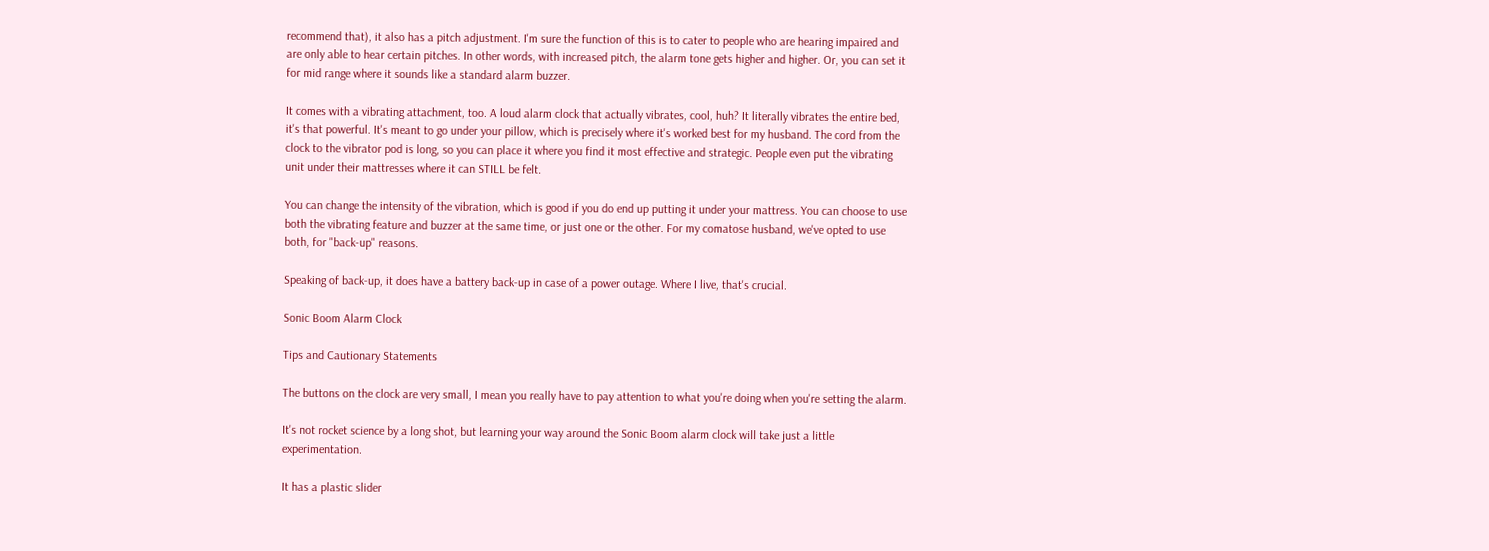recommend that), it also has a pitch adjustment. I'm sure the function of this is to cater to people who are hearing impaired and are only able to hear certain pitches. In other words, with increased pitch, the alarm tone gets higher and higher. Or, you can set it for mid range where it sounds like a standard alarm buzzer.

It comes with a vibrating attachment, too. A loud alarm clock that actually vibrates, cool, huh? It literally vibrates the entire bed, it's that powerful. It's meant to go under your pillow, which is precisely where it's worked best for my husband. The cord from the clock to the vibrator pod is long, so you can place it where you find it most effective and strategic. People even put the vibrating unit under their mattresses where it can STILL be felt.

You can change the intensity of the vibration, which is good if you do end up putting it under your mattress. You can choose to use both the vibrating feature and buzzer at the same time, or just one or the other. For my comatose husband, we've opted to use both, for "back-up" reasons.

Speaking of back-up, it does have a battery back-up in case of a power outage. Where I live, that's crucial.

Sonic Boom Alarm Clock

Tips and Cautionary Statements

The buttons on the clock are very small, I mean you really have to pay attention to what you're doing when you're setting the alarm.

It's not rocket science by a long shot, but learning your way around the Sonic Boom alarm clock will take just a little experimentation.

It has a plastic slider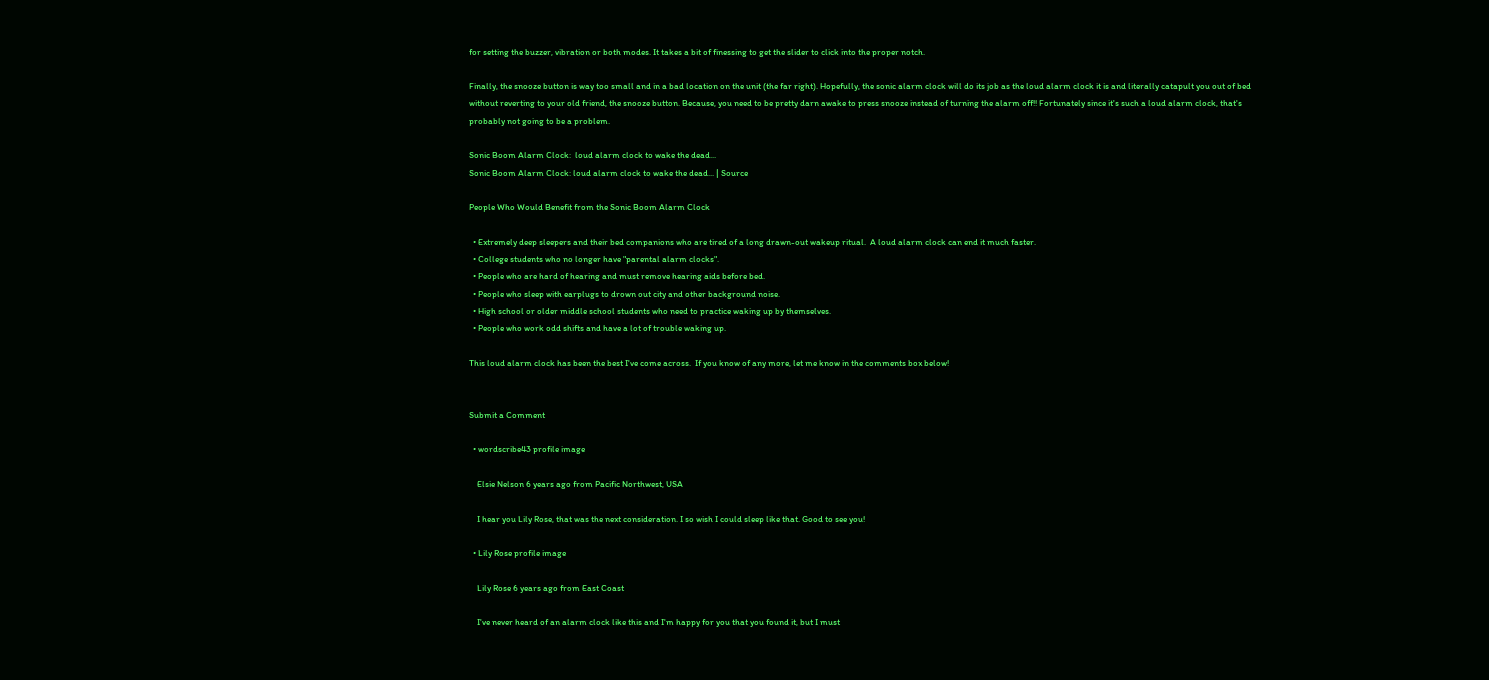for setting the buzzer, vibration or both modes. It takes a bit of finessing to get the slider to click into the proper notch.

Finally, the snooze button is way too small and in a bad location on the unit (the far right). Hopefully, the sonic alarm clock will do its job as the loud alarm clock it is and literally catapult you out of bed without reverting to your old friend, the snooze button. Because, you need to be pretty darn awake to press snooze instead of turning the alarm off!! Fortunately since it's such a loud alarm clock, that's probably not going to be a problem.

Sonic Boom Alarm Clock:  loud alarm clock to wake the dead...
Sonic Boom Alarm Clock: loud alarm clock to wake the dead... | Source

People Who Would Benefit from the Sonic Boom Alarm Clock

  • Extremely deep sleepers and their bed companions who are tired of a long drawn-out wakeup ritual.  A loud alarm clock can end it much faster.
  • College students who no longer have "parental alarm clocks".
  • People who are hard of hearing and must remove hearing aids before bed.
  • People who sleep with earplugs to drown out city and other background noise.
  • High school or older middle school students who need to practice waking up by themselves.
  • People who work odd shifts and have a lot of trouble waking up.

This loud alarm clock has been the best I've come across.  If you know of any more, let me know in the comments box below!


Submit a Comment

  • wordscribe43 profile image

    Elsie Nelson 6 years ago from Pacific Northwest, USA

    I hear you Lily Rose, that was the next consideration. I so wish I could sleep like that. Good to see you!

  • Lily Rose profile image

    Lily Rose 6 years ago from East Coast

    I've never heard of an alarm clock like this and I'm happy for you that you found it, but I must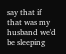say that if that was my husband we'd be sleeping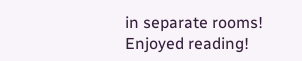in separate rooms! Enjoyed reading!